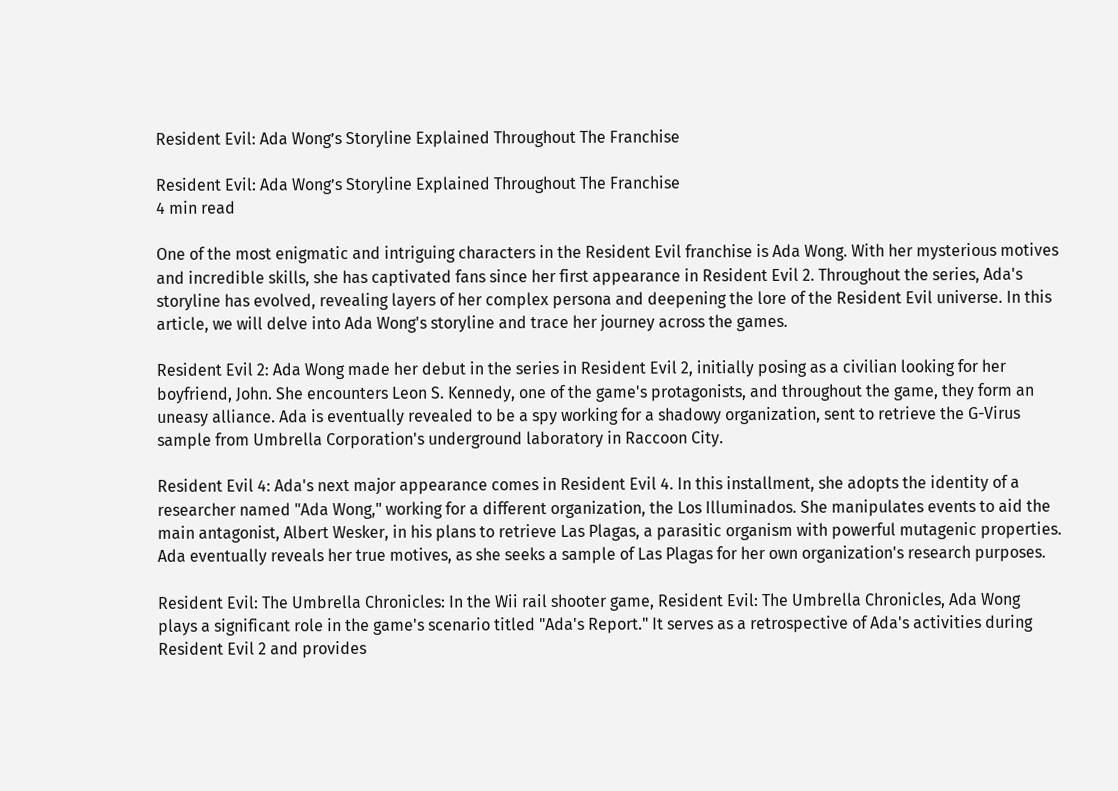Resident Evil: Ada Wong’s Storyline Explained Throughout The Franchise

Resident Evil: Ada Wong’s Storyline Explained Throughout The Franchise
4 min read

One of the most enigmatic and intriguing characters in the Resident Evil franchise is Ada Wong. With her mysterious motives and incredible skills, she has captivated fans since her first appearance in Resident Evil 2. Throughout the series, Ada's storyline has evolved, revealing layers of her complex persona and deepening the lore of the Resident Evil universe. In this article, we will delve into Ada Wong's storyline and trace her journey across the games.

Resident Evil 2: Ada Wong made her debut in the series in Resident Evil 2, initially posing as a civilian looking for her boyfriend, John. She encounters Leon S. Kennedy, one of the game's protagonists, and throughout the game, they form an uneasy alliance. Ada is eventually revealed to be a spy working for a shadowy organization, sent to retrieve the G-Virus sample from Umbrella Corporation's underground laboratory in Raccoon City.

Resident Evil 4: Ada's next major appearance comes in Resident Evil 4. In this installment, she adopts the identity of a researcher named "Ada Wong," working for a different organization, the Los Illuminados. She manipulates events to aid the main antagonist, Albert Wesker, in his plans to retrieve Las Plagas, a parasitic organism with powerful mutagenic properties. Ada eventually reveals her true motives, as she seeks a sample of Las Plagas for her own organization's research purposes.

Resident Evil: The Umbrella Chronicles: In the Wii rail shooter game, Resident Evil: The Umbrella Chronicles, Ada Wong plays a significant role in the game's scenario titled "Ada's Report." It serves as a retrospective of Ada's activities during Resident Evil 2 and provides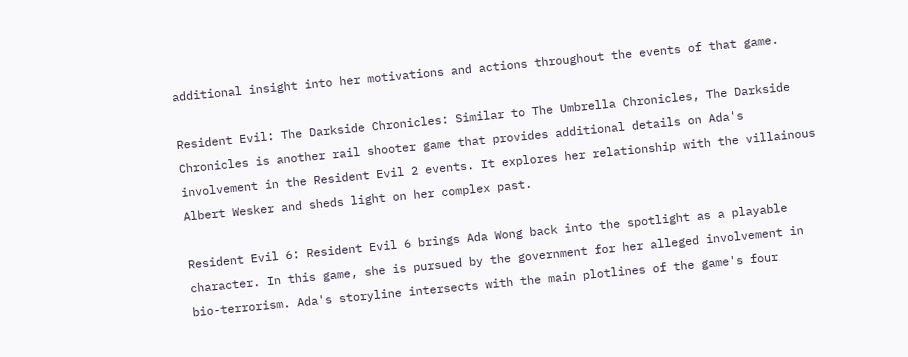additional insight into her motivations and actions throughout the events of that game.

Resident Evil: The Darkside Chronicles: Similar to The Umbrella Chronicles, The Darkside Chronicles is another rail shooter game that provides additional details on Ada's involvement in the Resident Evil 2 events. It explores her relationship with the villainous Albert Wesker and sheds light on her complex past.

Resident Evil 6: Resident Evil 6 brings Ada Wong back into the spotlight as a playable character. In this game, she is pursued by the government for her alleged involvement in bio-terrorism. Ada's storyline intersects with the main plotlines of the game's four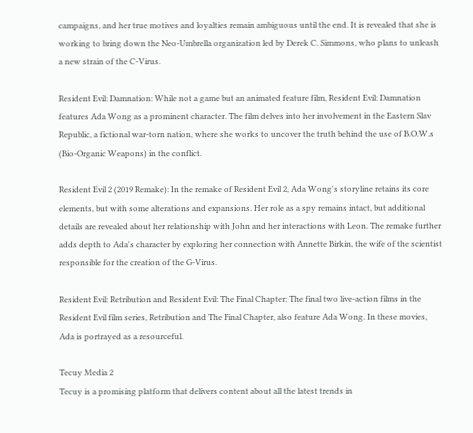campaigns, and her true motives and loyalties remain ambiguous until the end. It is revealed that she is working to bring down the Neo-Umbrella organization led by Derek C. Simmons, who plans to unleash a new strain of the C-Virus.

Resident Evil: Damnation: While not a game but an animated feature film, Resident Evil: Damnation features Ada Wong as a prominent character. The film delves into her involvement in the Eastern Slav Republic, a fictional war-torn nation, where she works to uncover the truth behind the use of B.O.W.s (Bio-Organic Weapons) in the conflict.

Resident Evil 2 (2019 Remake): In the remake of Resident Evil 2, Ada Wong's storyline retains its core elements, but with some alterations and expansions. Her role as a spy remains intact, but additional details are revealed about her relationship with John and her interactions with Leon. The remake further adds depth to Ada's character by exploring her connection with Annette Birkin, the wife of the scientist responsible for the creation of the G-Virus.

Resident Evil: Retribution and Resident Evil: The Final Chapter: The final two live-action films in the Resident Evil film series, Retribution and The Final Chapter, also feature Ada Wong. In these movies, Ada is portrayed as a resourceful.

Tecuy Media 2
Tecuy is a promising platform that delivers content about all the latest trends in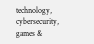technology, cybersecurity, games &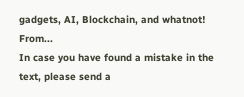gadgets, AI, Blockchain, and whatnot! From...
In case you have found a mistake in the text, please send a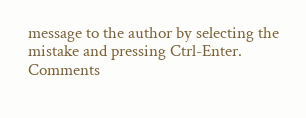message to the author by selecting the mistake and pressing Ctrl-Enter.
Comments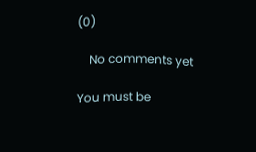(0)

    No comments yet

You must be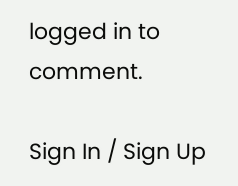logged in to comment.

Sign In / Sign Up